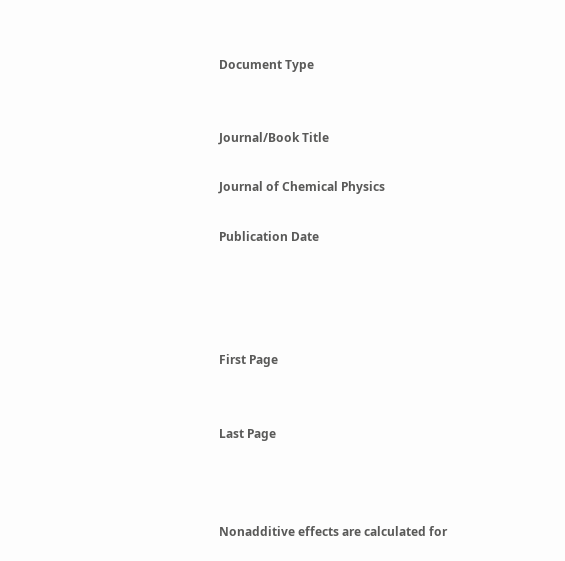Document Type


Journal/Book Title

Journal of Chemical Physics

Publication Date




First Page


Last Page



Nonadditive effects are calculated for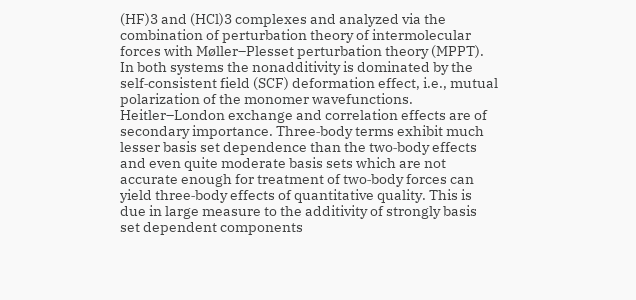(HF)3 and (HCl)3 complexes and analyzed via the combination of perturbation theory of intermolecular forces with Møller–Plesset perturbation theory (MPPT). In both systems the nonadditivity is dominated by the self‐consistent field (SCF) deformation effect, i.e., mutual polarization of the monomer wavefunctions. Heitler–London exchange and correlation effects are of secondary importance. Three‐body terms exhibit much lesser basis set dependence than the two‐body effects and even quite moderate basis sets which are not accurate enough for treatment of two‐body forces can yield three‐body effects of quantitative quality. This is due in large measure to the additivity of strongly basis set dependent components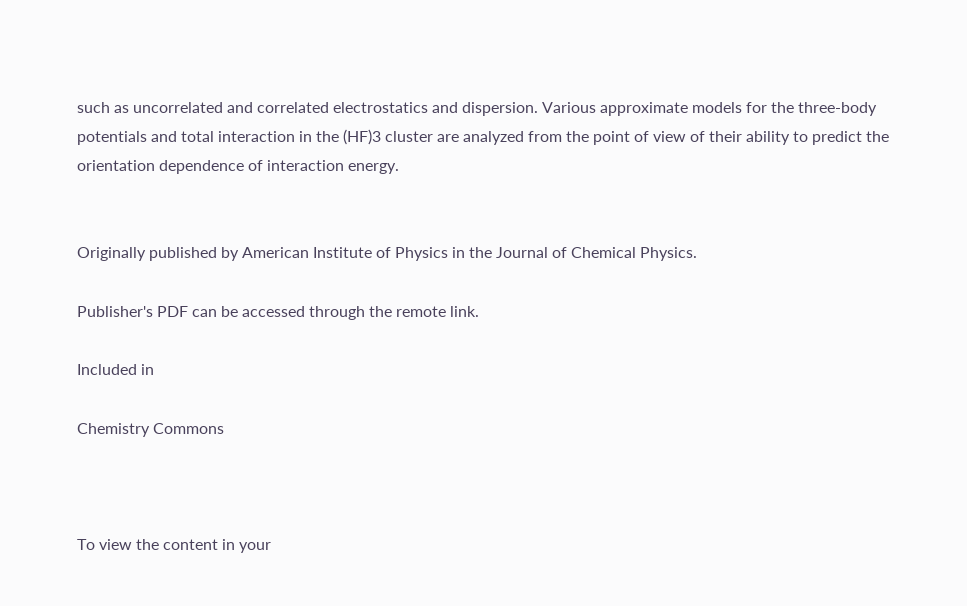such as uncorrelated and correlated electrostatics and dispersion. Various approximate models for the three‐body potentials and total interaction in the (HF)3 cluster are analyzed from the point of view of their ability to predict the orientation dependence of interaction energy.


Originally published by American Institute of Physics in the Journal of Chemical Physics.

Publisher's PDF can be accessed through the remote link.

Included in

Chemistry Commons



To view the content in your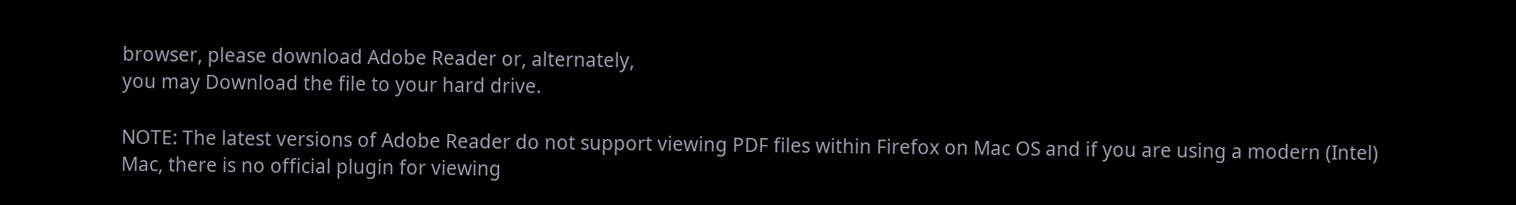browser, please download Adobe Reader or, alternately,
you may Download the file to your hard drive.

NOTE: The latest versions of Adobe Reader do not support viewing PDF files within Firefox on Mac OS and if you are using a modern (Intel) Mac, there is no official plugin for viewing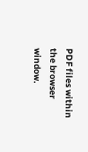PDF files within the browser window.